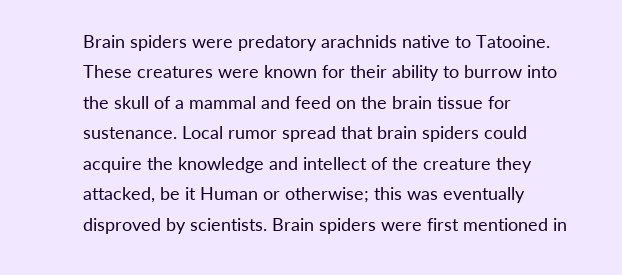Brain spiders were predatory arachnids native to Tatooine. These creatures were known for their ability to burrow into the skull of a mammal and feed on the brain tissue for sustenance. Local rumor spread that brain spiders could acquire the knowledge and intellect of the creature they attacked, be it Human or otherwise; this was eventually disproved by scientists. Brain spiders were first mentioned in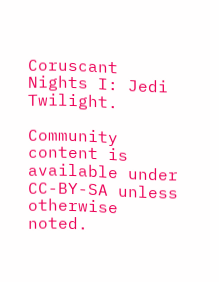Coruscant Nights I: Jedi Twilight.

Community content is available under CC-BY-SA unless otherwise noted.